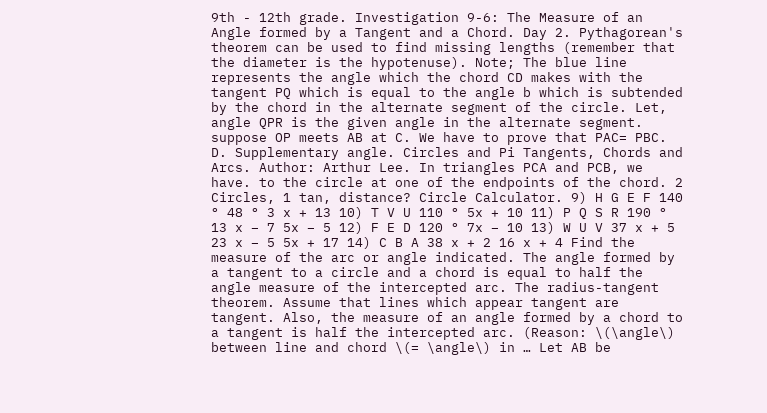9th - 12th grade. Investigation 9-6: The Measure of an Angle formed by a Tangent and a Chord. Day 2. Pythagorean's theorem can be used to find missing lengths (remember that the diameter is the hypotenuse). Note; The blue line represents the angle which the chord CD makes with the tangent PQ which is equal to the angle b which is subtended by the chord in the alternate segment of the circle. Let, angle QPR is the given angle in the alternate segment. suppose OP meets AB at C. We have to prove that PAC= PBC. D. Supplementary angle. Circles and Pi Tangents, Chords and Arcs. Author: Arthur Lee. In triangles PCA and PCB, we have. to the circle at one of the endpoints of the chord. 2 Circles, 1 tan, distance? Circle Calculator. 9) H G E F 140 ° 48 ° 3 x + 13 10) T V U 110 ° 5x + 10 11) P Q S R 190 ° 13 x − 7 5x − 5 12) F E D 120 ° 7x − 10 13) W U V 37 x + 5 23 x − 5 5x + 17 14) C B A 38 x + 2 16 x + 4 Find the measure of the arc or angle indicated. The angle formed by a tangent to a circle and a chord is equal to half the angle measure of the intercepted arc. The radius-tangent theorem. Assume that lines which appear tangent are tangent. Also, the measure of an angle formed by a chord to a tangent is half the intercepted arc. (Reason: \(\angle\) between line and chord \(= \angle\) in … Let AB be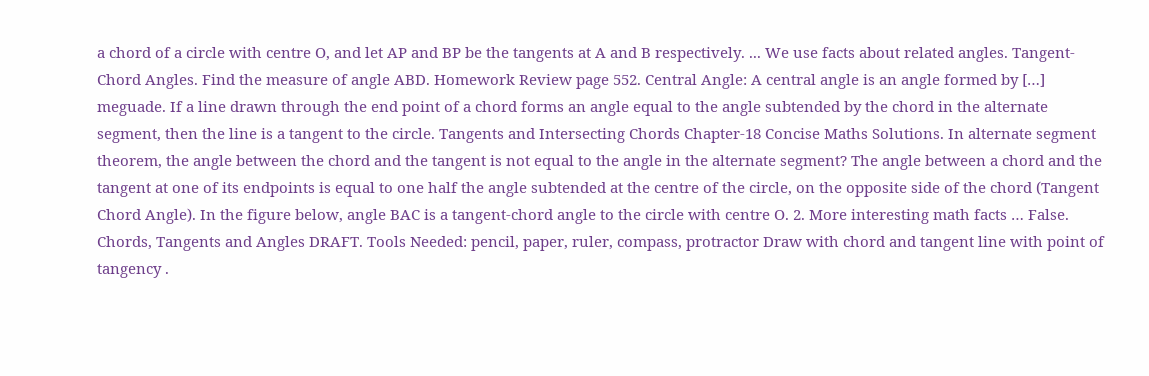a chord of a circle with centre O, and let AP and BP be the tangents at A and B respectively. ... We use facts about related angles. Tangent-Chord Angles. Find the measure of angle ABD. Homework Review page 552. Central Angle: A central angle is an angle formed by […] meguade. If a line drawn through the end point of a chord forms an angle equal to the angle subtended by the chord in the alternate segment, then the line is a tangent to the circle. Tangents and Intersecting Chords Chapter-18 Concise Maths Solutions. In alternate segment theorem, the angle between the chord and the tangent is not equal to the angle in the alternate segment? The angle between a chord and the tangent at one of its endpoints is equal to one half the angle subtended at the centre of the circle, on the opposite side of the chord (Tangent Chord Angle). In the figure below, angle BAC is a tangent-chord angle to the circle with centre O. 2. More interesting math facts … False. Chords, Tangents and Angles DRAFT. Tools Needed: pencil, paper, ruler, compass, protractor Draw with chord and tangent line with point of tangency .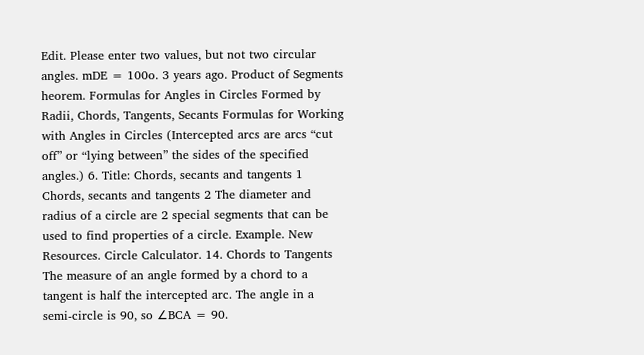Edit. Please enter two values, but not two circular angles. mDE = 100o. 3 years ago. Product of Segments heorem. Formulas for Angles in Circles Formed by Radii, Chords, Tangents, Secants Formulas for Working with Angles in Circles (Intercepted arcs are arcs “cut off” or “lying between” the sides of the specified angles.) 6. Title: Chords, secants and tangents 1 Chords, secants and tangents 2 The diameter and radius of a circle are 2 special segments that can be used to find properties of a circle. Example. New Resources. Circle Calculator. 14. Chords to Tangents The measure of an angle formed by a chord to a tangent is half the intercepted arc. The angle in a semi-circle is 90, so ∠BCA = 90.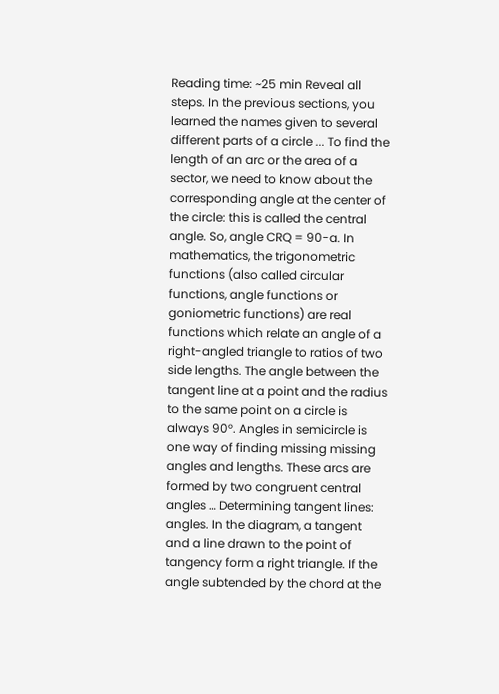Reading time: ~25 min Reveal all steps. In the previous sections, you learned the names given to several different parts of a circle ... To find the length of an arc or the area of a sector, we need to know about the corresponding angle at the center of the circle: this is called the central angle. So, angle CRQ = 90-a. In mathematics, the trigonometric functions (also called circular functions, angle functions or goniometric functions) are real functions which relate an angle of a right-angled triangle to ratios of two side lengths. The angle between the tangent line at a point and the radius to the same point on a circle is always 90°. Angles in semicircle is one way of finding missing missing angles and lengths. These arcs are formed by two congruent central angles … Determining tangent lines: angles. In the diagram, a tangent and a line drawn to the point of tangency form a right triangle. If the angle subtended by the chord at the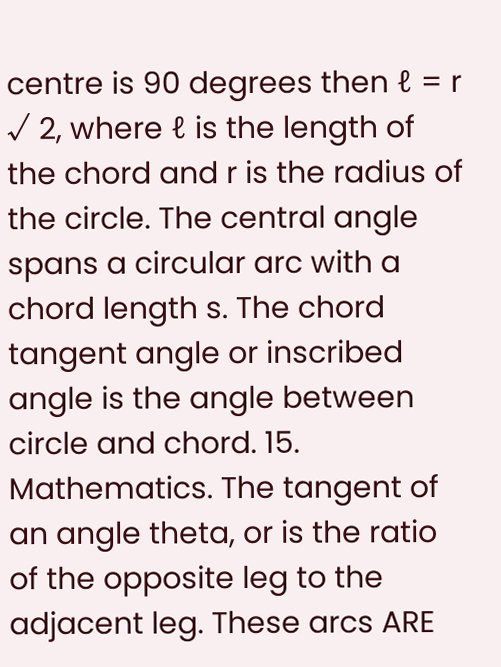centre is 90 degrees then ℓ = r √ 2, where ℓ is the length of the chord and r is the radius of the circle. The central angle spans a circular arc with a chord length s. The chord tangent angle or inscribed angle is the angle between circle and chord. 15. Mathematics. The tangent of an angle theta, or is the ratio of the opposite leg to the adjacent leg. These arcs ARE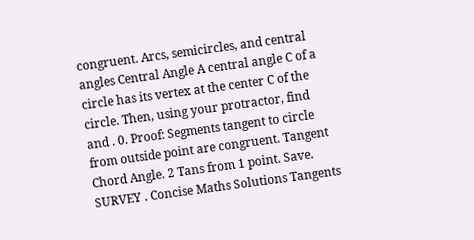congruent. Arcs, semicircles, and central angles Central Angle A central angle C of a circle has its vertex at the center C of the circle. Then, using your protractor, find and . 0. Proof: Segments tangent to circle from outside point are congruent. Tangent Chord Angle. 2 Tans from 1 point. Save. SURVEY . Concise Maths Solutions Tangents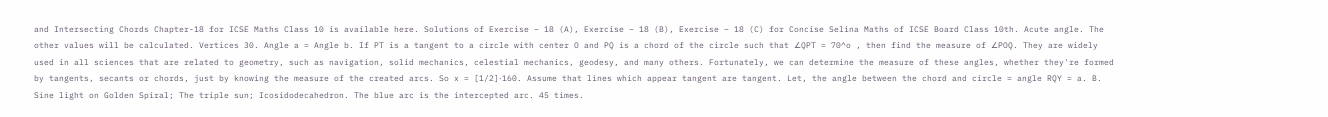and Intersecting Chords Chapter-18 for ICSE Maths Class 10 is available here. Solutions of Exercise – 18 (A), Exercise – 18 (B), Exercise – 18 (C) for Concise Selina Maths of ICSE Board Class 10th. Acute angle. The other values will be calculated. Vertices 30. Angle a = Angle b. If PT is a tangent to a circle with center O and PQ is a chord of the circle such that ∠QPT = 70^o , then find the measure of ∠POQ. They are widely used in all sciences that are related to geometry, such as navigation, solid mechanics, celestial mechanics, geodesy, and many others. Fortunately, we can determine the measure of these angles, whether they're formed by tangents, secants or chords, just by knowing the measure of the created arcs. So x = [1/2]⋅160. Assume that lines which appear tangent are tangent. Let, the angle between the chord and circle = angle RQY = a. B. Sine light on Golden Spiral; The triple sun; Icosidodecahedron. The blue arc is the intercepted arc. 45 times.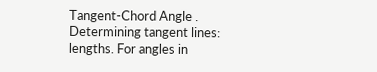Tangent-Chord Angle . Determining tangent lines: lengths. For angles in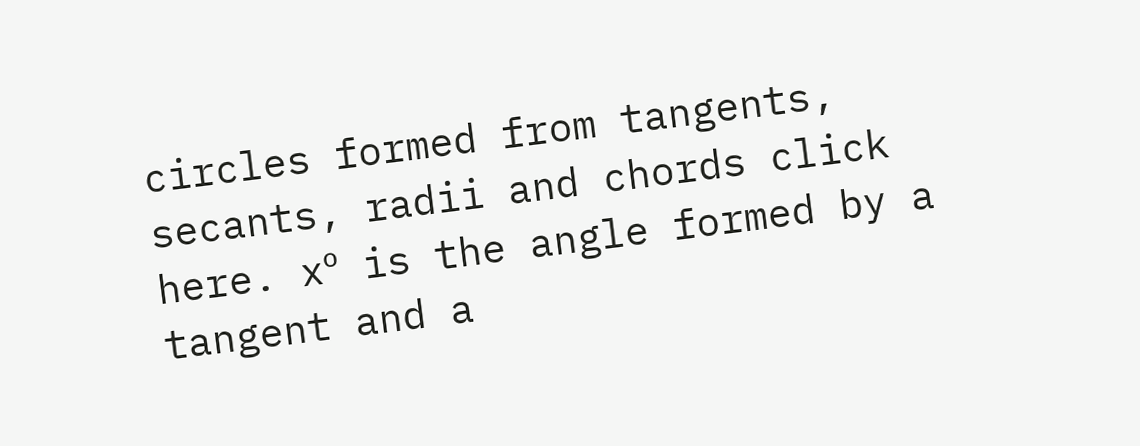circles formed from tangents, secants, radii and chords click here. xº is the angle formed by a tangent and a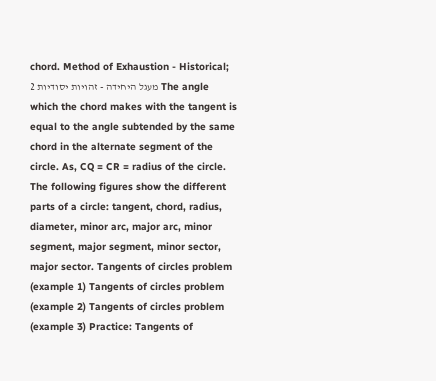chord. Method of Exhaustion - Historical; מעגל היחידה - זהויות יסודיות 2 The angle which the chord makes with the tangent is equal to the angle subtended by the same chord in the alternate segment of the circle. As, CQ = CR = radius of the circle. The following figures show the different parts of a circle: tangent, chord, radius, diameter, minor arc, major arc, minor segment, major segment, minor sector, major sector. Tangents of circles problem (example 1) Tangents of circles problem (example 2) Tangents of circles problem (example 3) Practice: Tangents of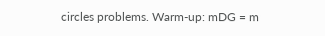circles problems. Warm-up: mDG = m